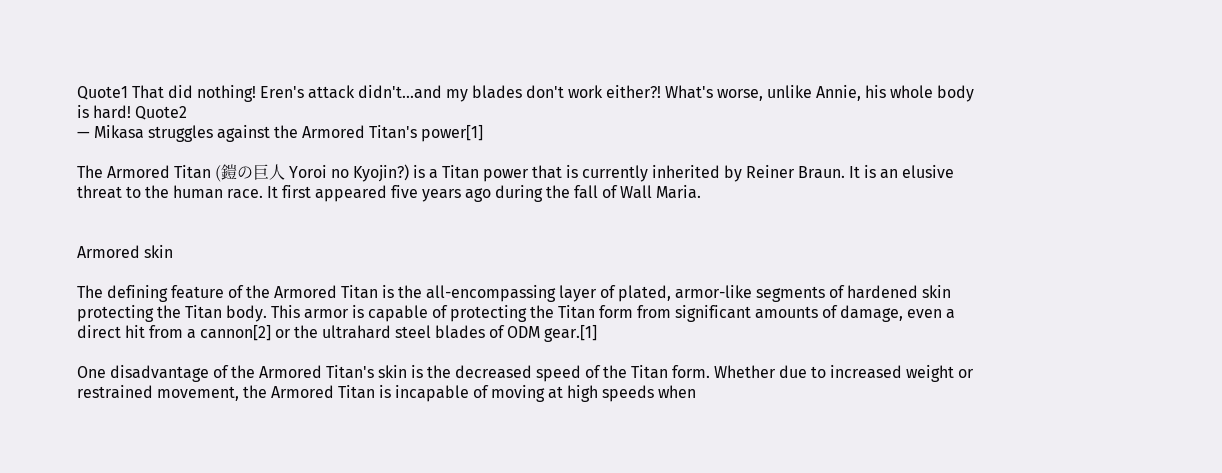Quote1 That did nothing! Eren's attack didn't...and my blades don't work either?! What's worse, unlike Annie, his whole body is hard! Quote2
— Mikasa struggles against the Armored Titan's power[1]

The Armored Titan (鎧の巨人 Yoroi no Kyojin?) is a Titan power that is currently inherited by Reiner Braun. It is an elusive threat to the human race. It first appeared five years ago during the fall of Wall Maria.


Armored skin

The defining feature of the Armored Titan is the all-encompassing layer of plated, armor-like segments of hardened skin protecting the Titan body. This armor is capable of protecting the Titan form from significant amounts of damage, even a direct hit from a cannon[2] or the ultrahard steel blades of ODM gear.[1]

One disadvantage of the Armored Titan's skin is the decreased speed of the Titan form. Whether due to increased weight or restrained movement, the Armored Titan is incapable of moving at high speeds when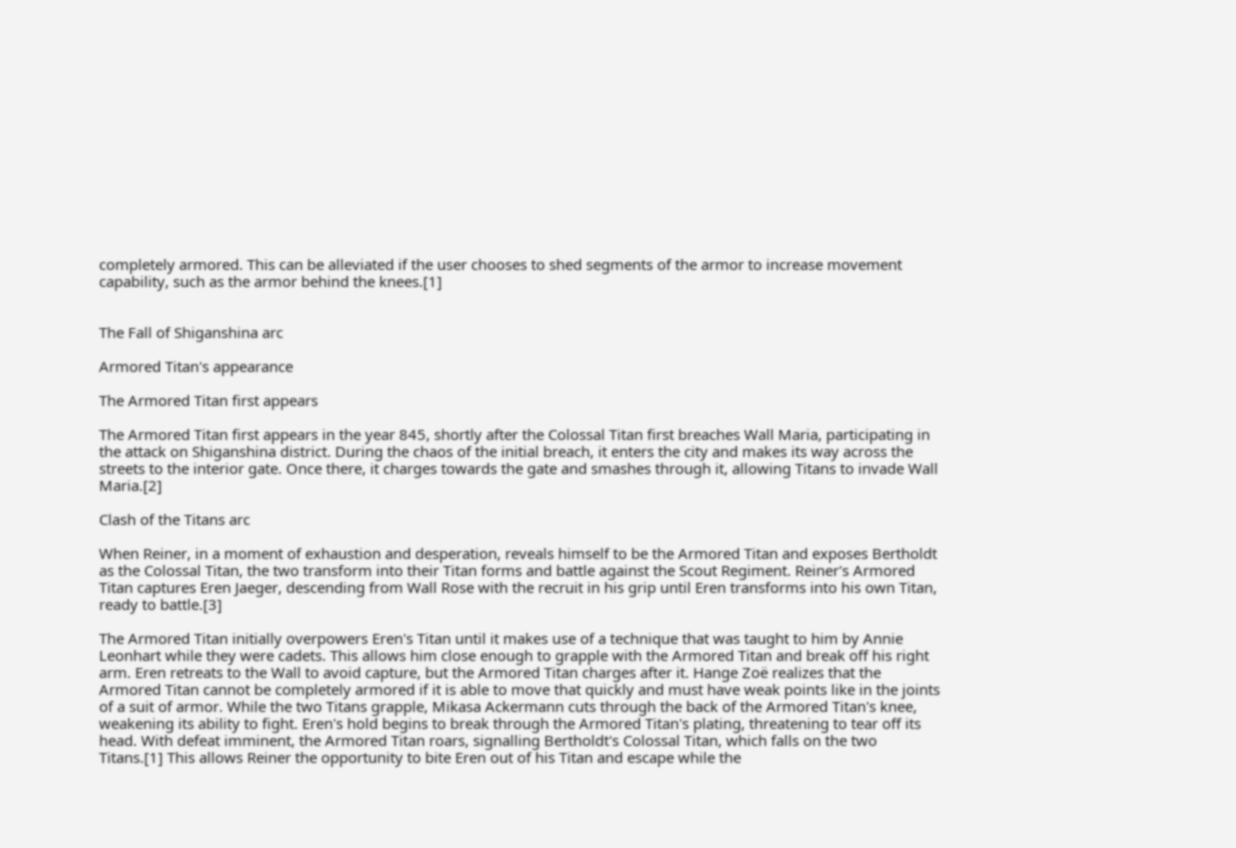completely armored. This can be alleviated if the user chooses to shed segments of the armor to increase movement capability, such as the armor behind the knees.[1]


The Fall of Shiganshina arc

Armored Titan's appearance

The Armored Titan first appears

The Armored Titan first appears in the year 845, shortly after the Colossal Titan first breaches Wall Maria, participating in the attack on Shiganshina district. During the chaos of the initial breach, it enters the city and makes its way across the streets to the interior gate. Once there, it charges towards the gate and smashes through it, allowing Titans to invade Wall Maria.[2]

Clash of the Titans arc

When Reiner, in a moment of exhaustion and desperation, reveals himself to be the Armored Titan and exposes Bertholdt as the Colossal Titan, the two transform into their Titan forms and battle against the Scout Regiment. Reiner's Armored Titan captures Eren Jaeger, descending from Wall Rose with the recruit in his grip until Eren transforms into his own Titan, ready to battle.[3]

The Armored Titan initially overpowers Eren's Titan until it makes use of a technique that was taught to him by Annie Leonhart while they were cadets. This allows him close enough to grapple with the Armored Titan and break off his right arm. Eren retreats to the Wall to avoid capture, but the Armored Titan charges after it. Hange Zoë realizes that the Armored Titan cannot be completely armored if it is able to move that quickly and must have weak points like in the joints of a suit of armor. While the two Titans grapple, Mikasa Ackermann cuts through the back of the Armored Titan's knee, weakening its ability to fight. Eren's hold begins to break through the Armored Titan's plating, threatening to tear off its head. With defeat imminent, the Armored Titan roars, signalling Bertholdt's Colossal Titan, which falls on the two Titans.[1] This allows Reiner the opportunity to bite Eren out of his Titan and escape while the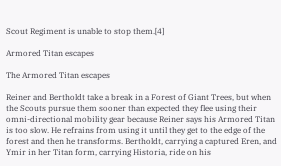Scout Regiment is unable to stop them.[4]

Armored Titan escapes

The Armored Titan escapes

Reiner and Bertholdt take a break in a Forest of Giant Trees, but when the Scouts pursue them sooner than expected they flee using their omni-directional mobility gear because Reiner says his Armored Titan is too slow. He refrains from using it until they get to the edge of the forest and then he transforms. Bertholdt, carrying a captured Eren, and Ymir in her Titan form, carrying Historia, ride on his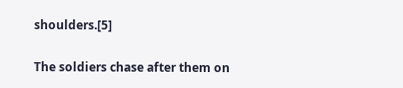shoulders.[5]

The soldiers chase after them on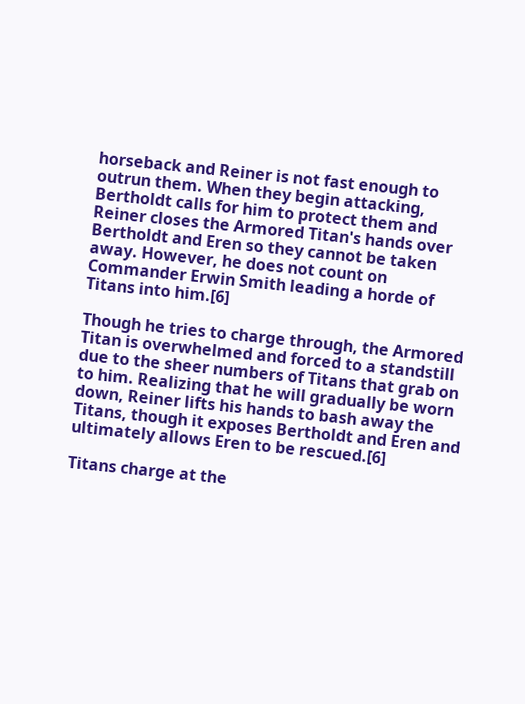horseback and Reiner is not fast enough to outrun them. When they begin attacking, Bertholdt calls for him to protect them and Reiner closes the Armored Titan's hands over Bertholdt and Eren so they cannot be taken away. However, he does not count on Commander Erwin Smith leading a horde of Titans into him.[6]

Though he tries to charge through, the Armored Titan is overwhelmed and forced to a standstill due to the sheer numbers of Titans that grab on to him. Realizing that he will gradually be worn down, Reiner lifts his hands to bash away the Titans, though it exposes Bertholdt and Eren and ultimately allows Eren to be rescued.[6]

Titans charge at the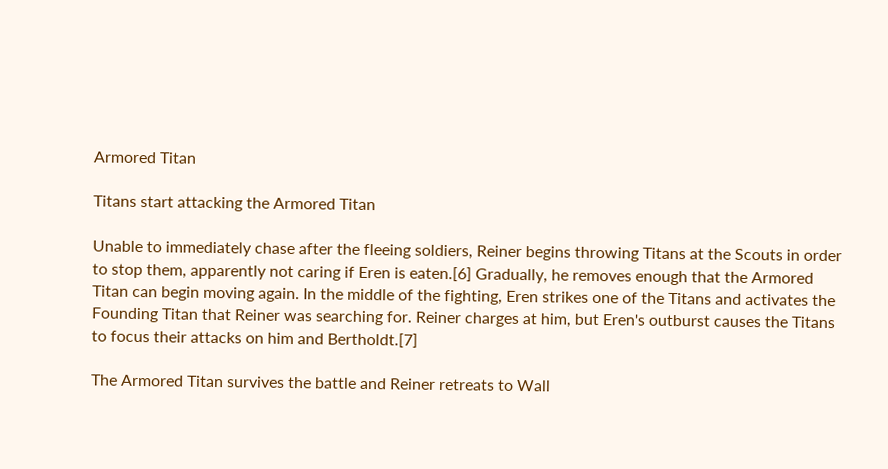Armored Titan

Titans start attacking the Armored Titan

Unable to immediately chase after the fleeing soldiers, Reiner begins throwing Titans at the Scouts in order to stop them, apparently not caring if Eren is eaten.[6] Gradually, he removes enough that the Armored Titan can begin moving again. In the middle of the fighting, Eren strikes one of the Titans and activates the Founding Titan that Reiner was searching for. Reiner charges at him, but Eren's outburst causes the Titans to focus their attacks on him and Bertholdt.[7]

The Armored Titan survives the battle and Reiner retreats to Wall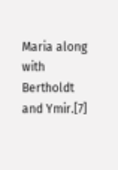Maria along with Bertholdt and Ymir.[7]